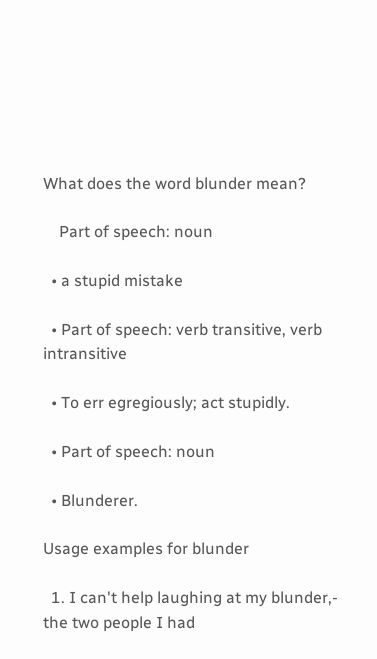What does the word blunder mean?

    Part of speech: noun

  • a stupid mistake

  • Part of speech: verb transitive, verb intransitive

  • To err egregiously; act stupidly.

  • Part of speech: noun

  • Blunderer.

Usage examples for blunder

  1. I can't help laughing at my blunder,- the two people I had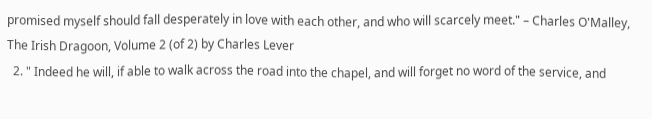promised myself should fall desperately in love with each other, and who will scarcely meet." – Charles O'Malley, The Irish Dragoon, Volume 2 (of 2) by Charles Lever
  2. " Indeed he will, if able to walk across the road into the chapel, and will forget no word of the service, and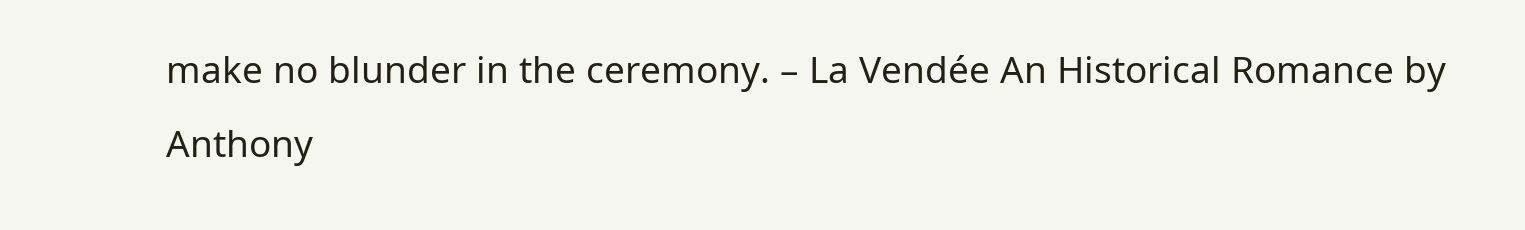make no blunder in the ceremony. – La Vendée An Historical Romance by Anthony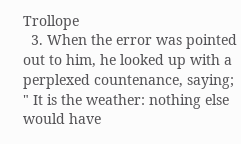Trollope
  3. When the error was pointed out to him, he looked up with a perplexed countenance, saying; " It is the weather: nothing else would have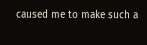caused me to make such a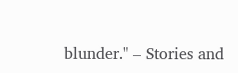blunder." – Stories and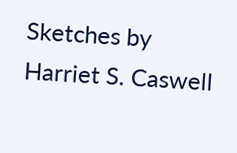Sketches by Harriet S. Caswell